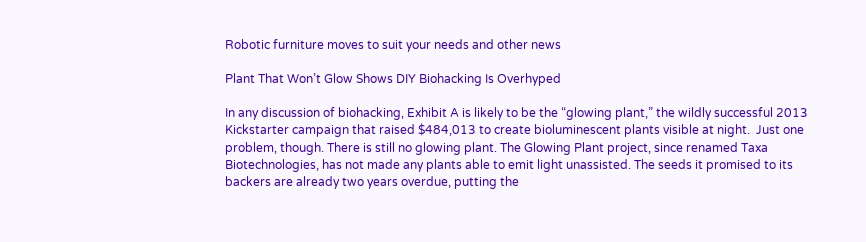Robotic furniture moves to suit your needs and other news

Plant That Won’t Glow Shows DIY Biohacking Is Overhyped

In any discussion of biohacking, Exhibit A is likely to be the “glowing plant,” the wildly successful 2013 Kickstarter campaign that raised $484,013 to create bioluminescent plants visible at night.  Just one problem, though. There is still no glowing plant. The Glowing Plant project, since renamed Taxa Biotechnologies, has not made any plants able to emit light unassisted. The seeds it promised to its backers are already two years overdue, putting the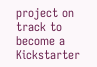project on track to become a Kickstarter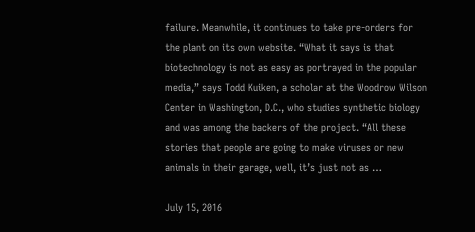failure. Meanwhile, it continues to take pre-orders for the plant on its own website. “What it says is that biotechnology is not as easy as portrayed in the popular media,” says Todd Kuiken, a scholar at the Woodrow Wilson Center in Washington, D.C., who studies synthetic biology and was among the backers of the project. “All these stories that people are going to make viruses or new animals in their garage, well, it’s just not as …

July 15, 2016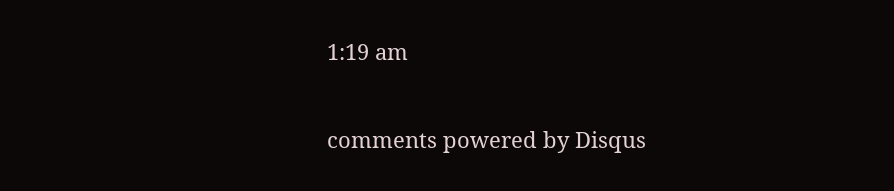1:19 am

comments powered by Disqus